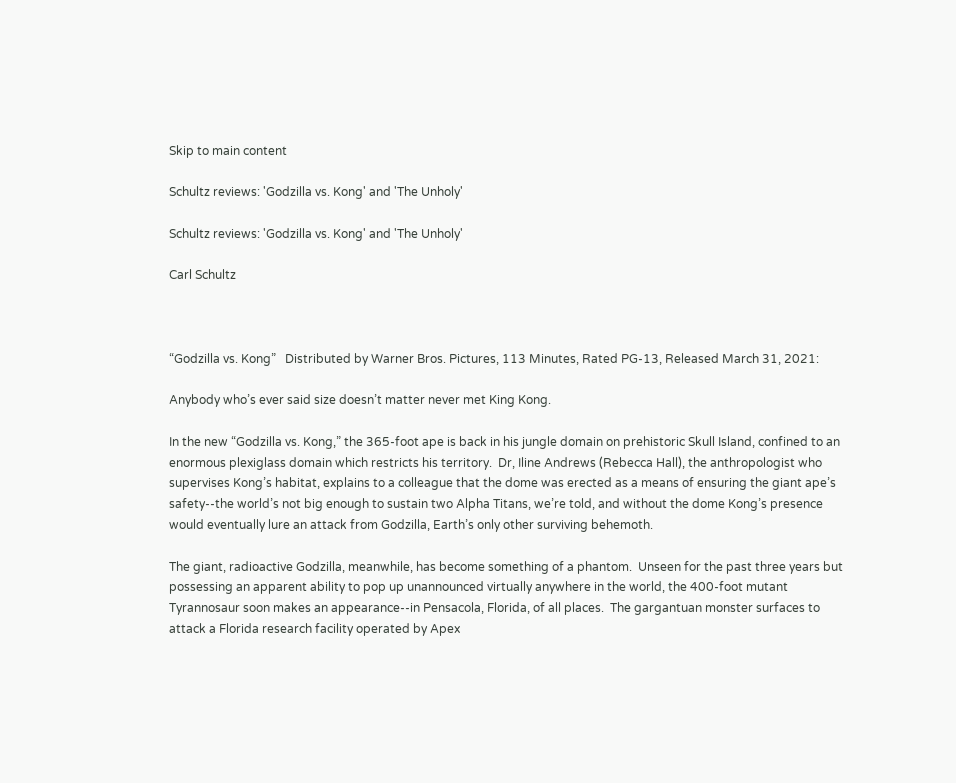Skip to main content

Schultz reviews: 'Godzilla vs. Kong' and 'The Unholy'

Schultz reviews: 'Godzilla vs. Kong' and 'The Unholy'

Carl Schultz



“Godzilla vs. Kong”   Distributed by Warner Bros. Pictures, 113 Minutes, Rated PG-13, Released March 31, 2021:

Anybody who’s ever said size doesn’t matter never met King Kong.

In the new “Godzilla vs. Kong,” the 365-foot ape is back in his jungle domain on prehistoric Skull Island, confined to an enormous plexiglass domain which restricts his territory.  Dr, Iline Andrews (Rebecca Hall), the anthropologist who supervises Kong’s habitat, explains to a colleague that the dome was erected as a means of ensuring the giant ape’s safety--the world’s not big enough to sustain two Alpha Titans, we’re told, and without the dome Kong’s presence would eventually lure an attack from Godzilla, Earth’s only other surviving behemoth.

The giant, radioactive Godzilla, meanwhile, has become something of a phantom.  Unseen for the past three years but possessing an apparent ability to pop up unannounced virtually anywhere in the world, the 400-foot mutant Tyrannosaur soon makes an appearance--in Pensacola, Florida, of all places.  The gargantuan monster surfaces to attack a Florida research facility operated by Apex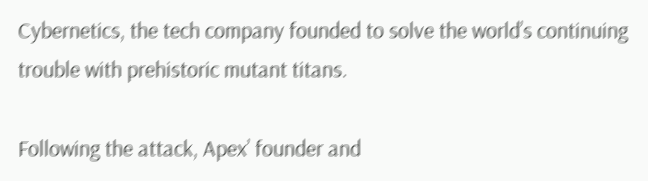Cybernetics, the tech company founded to solve the world’s continuing trouble with prehistoric mutant titans.

Following the attack, Apex’ founder and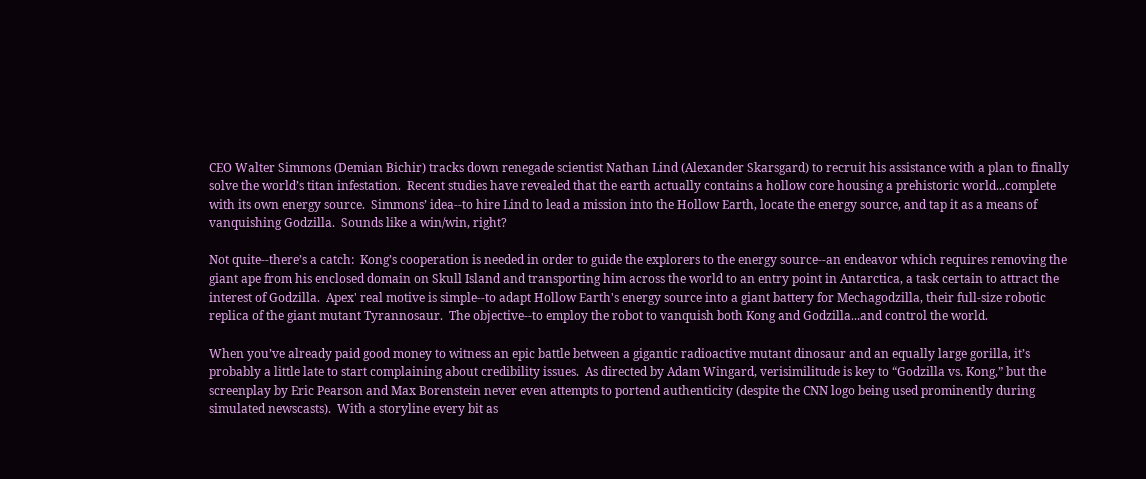CEO Walter Simmons (Demian Bichir) tracks down renegade scientist Nathan Lind (Alexander Skarsgard) to recruit his assistance with a plan to finally solve the world’s titan infestation.  Recent studies have revealed that the earth actually contains a hollow core housing a prehistoric world...complete with its own energy source.  Simmons’ idea--to hire Lind to lead a mission into the Hollow Earth, locate the energy source, and tap it as a means of vanquishing Godzilla.  Sounds like a win/win, right?

Not quite--there’s a catch:  Kong’s cooperation is needed in order to guide the explorers to the energy source--an endeavor which requires removing the giant ape from his enclosed domain on Skull Island and transporting him across the world to an entry point in Antarctica, a task certain to attract the interest of Godzilla.  Apex' real motive is simple--to adapt Hollow Earth's energy source into a giant battery for Mechagodzilla, their full-size robotic replica of the giant mutant Tyrannosaur.  The objective--to employ the robot to vanquish both Kong and Godzilla...and control the world.

When you’ve already paid good money to witness an epic battle between a gigantic radioactive mutant dinosaur and an equally large gorilla, it’s probably a little late to start complaining about credibility issues.  As directed by Adam Wingard, verisimilitude is key to “Godzilla vs. Kong,” but the screenplay by Eric Pearson and Max Borenstein never even attempts to portend authenticity (despite the CNN logo being used prominently during simulated newscasts).  With a storyline every bit as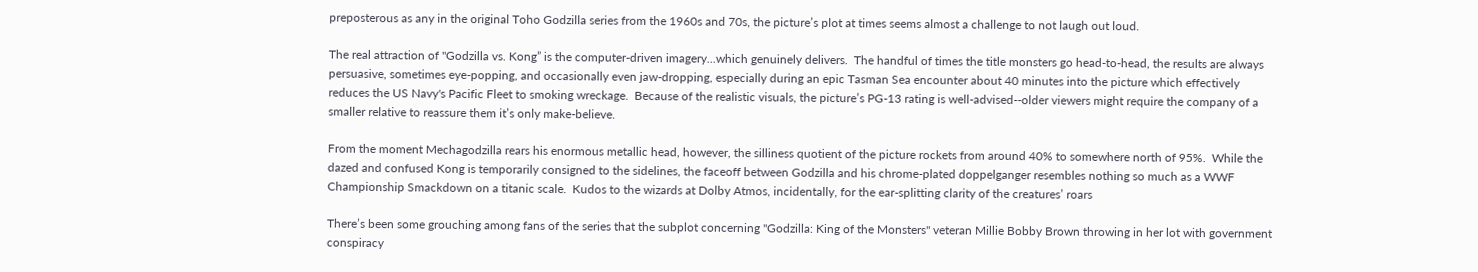preposterous as any in the original Toho Godzilla series from the 1960s and 70s, the picture’s plot at times seems almost a challenge to not laugh out loud.

The real attraction of "Godzilla vs. Kong” is the computer-driven imagery...which genuinely delivers.  The handful of times the title monsters go head-to-head, the results are always persuasive, sometimes eye-popping, and occasionally even jaw-dropping, especially during an epic Tasman Sea encounter about 40 minutes into the picture which effectively reduces the US Navy's Pacific Fleet to smoking wreckage.  Because of the realistic visuals, the picture’s PG-13 rating is well-advised--older viewers might require the company of a smaller relative to reassure them it’s only make-believe.

From the moment Mechagodzilla rears his enormous metallic head, however, the silliness quotient of the picture rockets from around 40% to somewhere north of 95%.  While the dazed and confused Kong is temporarily consigned to the sidelines, the faceoff between Godzilla and his chrome-plated doppelganger resembles nothing so much as a WWF Championship Smackdown on a titanic scale.  Kudos to the wizards at Dolby Atmos, incidentally, for the ear-splitting clarity of the creatures’ roars

There’s been some grouching among fans of the series that the subplot concerning "Godzilla: King of the Monsters" veteran Millie Bobby Brown throwing in her lot with government conspiracy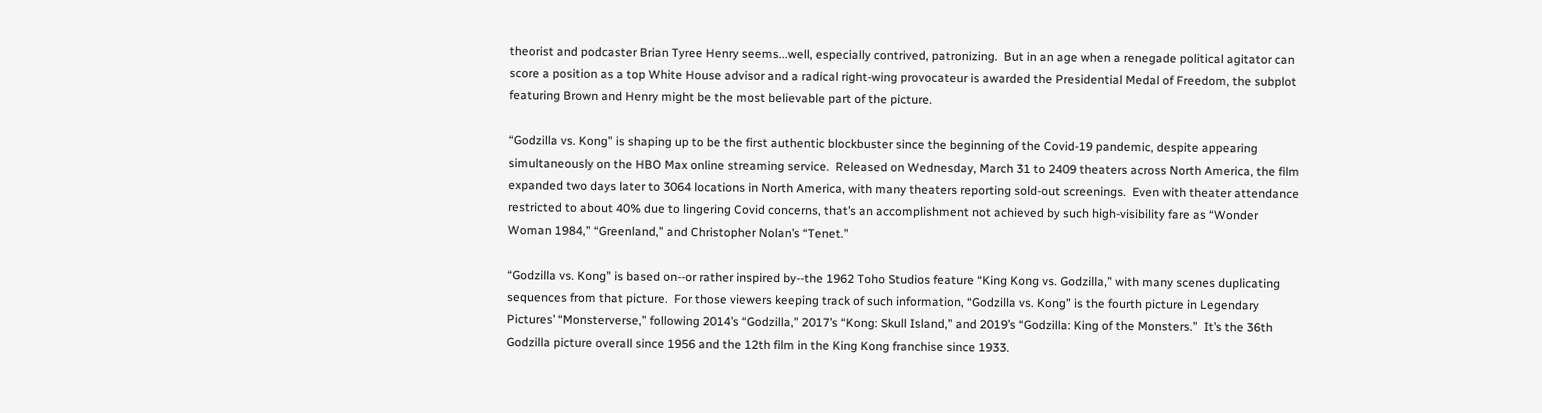theorist and podcaster Brian Tyree Henry seems...well, especially contrived, patronizing.  But in an age when a renegade political agitator can score a position as a top White House advisor and a radical right-wing provocateur is awarded the Presidential Medal of Freedom, the subplot featuring Brown and Henry might be the most believable part of the picture.

“Godzilla vs. Kong” is shaping up to be the first authentic blockbuster since the beginning of the Covid-19 pandemic, despite appearing simultaneously on the HBO Max online streaming service.  Released on Wednesday, March 31 to 2409 theaters across North America, the film expanded two days later to 3064 locations in North America, with many theaters reporting sold-out screenings.  Even with theater attendance restricted to about 40% due to lingering Covid concerns, that’s an accomplishment not achieved by such high-visibility fare as “Wonder Woman 1984,” “Greenland,” and Christopher Nolan’s “Tenet.”

“Godzilla vs. Kong” is based on--or rather inspired by--the 1962 Toho Studios feature “King Kong vs. Godzilla,” with many scenes duplicating sequences from that picture.  For those viewers keeping track of such information, “Godzilla vs. Kong” is the fourth picture in Legendary Pictures’ “Monsterverse,” following 2014’s “Godzilla,” 2017’s “Kong: Skull Island,” and 2019’s “Godzilla: King of the Monsters.”  It’s the 36th Godzilla picture overall since 1956 and the 12th film in the King Kong franchise since 1933.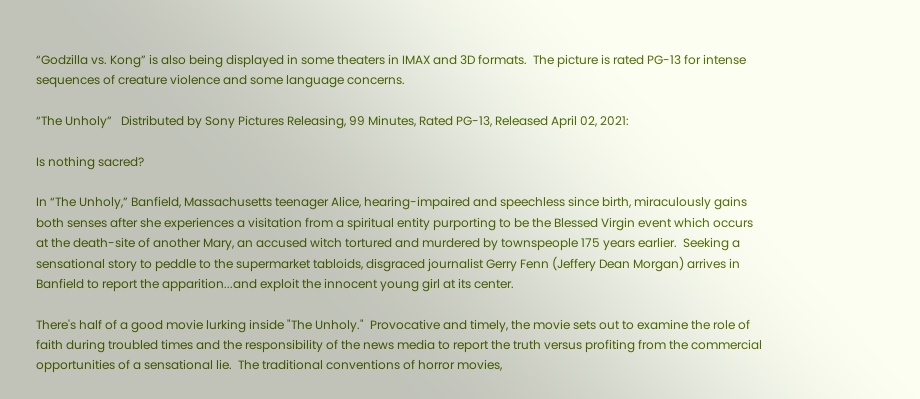“Godzilla vs. Kong” is also being displayed in some theaters in IMAX and 3D formats.  The picture is rated PG-13 for intense sequences of creature violence and some language concerns.

“The Unholy”   Distributed by Sony Pictures Releasing, 99 Minutes, Rated PG-13, Released April 02, 2021:

Is nothing sacred?

In “The Unholy,” Banfield, Massachusetts teenager Alice, hearing-impaired and speechless since birth, miraculously gains both senses after she experiences a visitation from a spiritual entity purporting to be the Blessed Virgin event which occurs at the death-site of another Mary, an accused witch tortured and murdered by townspeople 175 years earlier.  Seeking a sensational story to peddle to the supermarket tabloids, disgraced journalist Gerry Fenn (Jeffery Dean Morgan) arrives in Banfield to report the apparition...and exploit the innocent young girl at its center.

There's half of a good movie lurking inside "The Unholy."  Provocative and timely, the movie sets out to examine the role of faith during troubled times and the responsibility of the news media to report the truth versus profiting from the commercial opportunities of a sensational lie.  The traditional conventions of horror movies,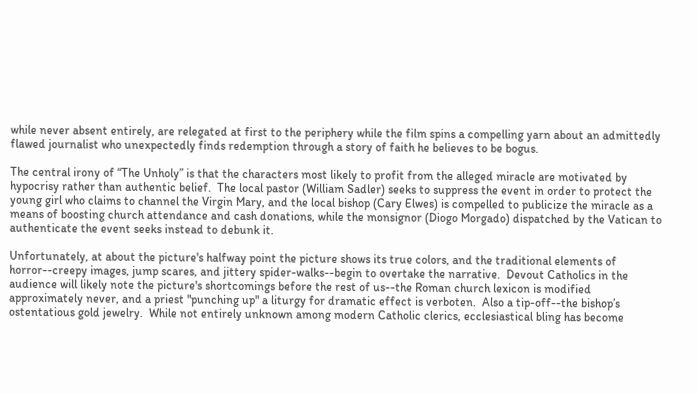while never absent entirely, are relegated at first to the periphery while the film spins a compelling yarn about an admittedly flawed journalist who unexpectedly finds redemption through a story of faith he believes to be bogus.

The central irony of “The Unholy” is that the characters most likely to profit from the alleged miracle are motivated by hypocrisy rather than authentic belief.  The local pastor (William Sadler) seeks to suppress the event in order to protect the young girl who claims to channel the Virgin Mary, and the local bishop (Cary Elwes) is compelled to publicize the miracle as a means of boosting church attendance and cash donations, while the monsignor (Diogo Morgado) dispatched by the Vatican to authenticate the event seeks instead to debunk it.

Unfortunately, at about the picture's halfway point the picture shows its true colors, and the traditional elements of horror--creepy images, jump scares, and jittery spider-walks--begin to overtake the narrative.  Devout Catholics in the audience will likely note the picture's shortcomings before the rest of us--the Roman church lexicon is modified approximately never, and a priest "punching up" a liturgy for dramatic effect is verboten.  Also a tip-off--the bishop’s ostentatious gold jewelry.  While not entirely unknown among modern Catholic clerics, ecclesiastical bling has become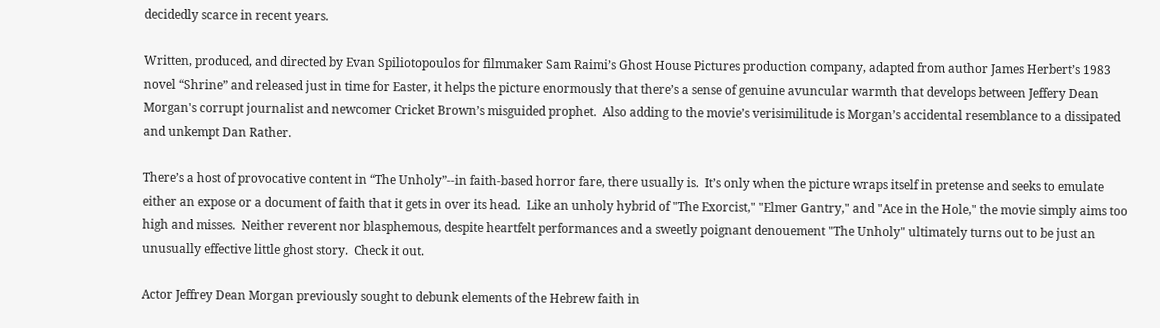decidedly scarce in recent years.

Written, produced, and directed by Evan Spiliotopoulos for filmmaker Sam Raimi’s Ghost House Pictures production company, adapted from author James Herbert’s 1983 novel “Shrine” and released just in time for Easter, it helps the picture enormously that there’s a sense of genuine avuncular warmth that develops between Jeffery Dean Morgan's corrupt journalist and newcomer Cricket Brown’s misguided prophet.  Also adding to the movie’s verisimilitude is Morgan’s accidental resemblance to a dissipated and unkempt Dan Rather.

There’s a host of provocative content in “The Unholy”--in faith-based horror fare, there usually is.  It’s only when the picture wraps itself in pretense and seeks to emulate either an expose or a document of faith that it gets in over its head.  Like an unholy hybrid of "The Exorcist," "Elmer Gantry," and "Ace in the Hole," the movie simply aims too high and misses.  Neither reverent nor blasphemous, despite heartfelt performances and a sweetly poignant denouement "The Unholy" ultimately turns out to be just an unusually effective little ghost story.  Check it out.

Actor Jeffrey Dean Morgan previously sought to debunk elements of the Hebrew faith in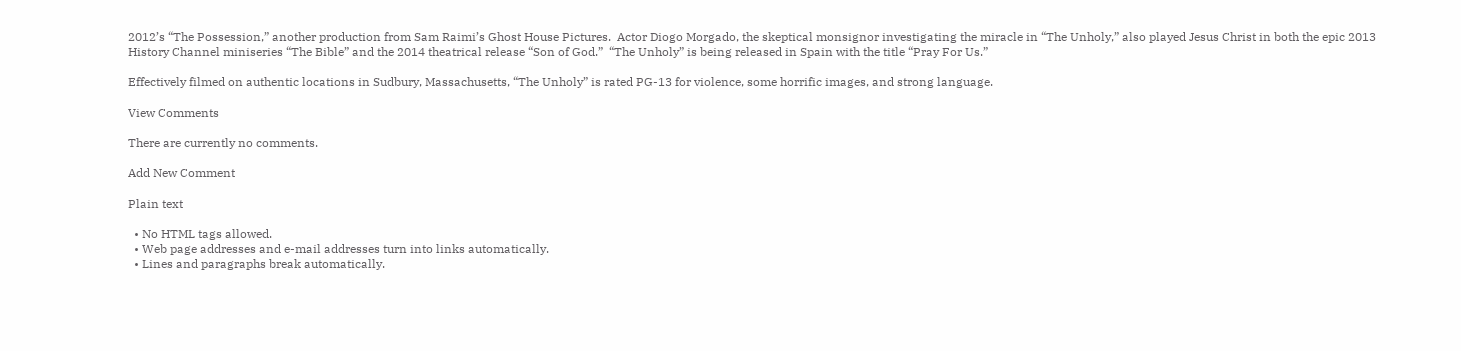2012’s “The Possession,” another production from Sam Raimi’s Ghost House Pictures.  Actor Diogo Morgado, the skeptical monsignor investigating the miracle in “The Unholy,” also played Jesus Christ in both the epic 2013 History Channel miniseries “The Bible” and the 2014 theatrical release “Son of God.”  “The Unholy” is being released in Spain with the title “Pray For Us.”

Effectively filmed on authentic locations in Sudbury, Massachusetts, “The Unholy” is rated PG-13 for violence, some horrific images, and strong language.

View Comments

There are currently no comments.

Add New Comment

Plain text

  • No HTML tags allowed.
  • Web page addresses and e-mail addresses turn into links automatically.
  • Lines and paragraphs break automatically.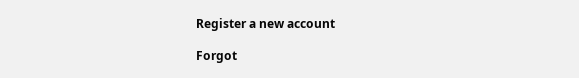Register a new account

Forgot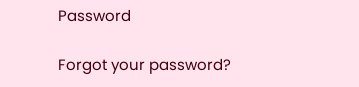Password

Forgot your password?